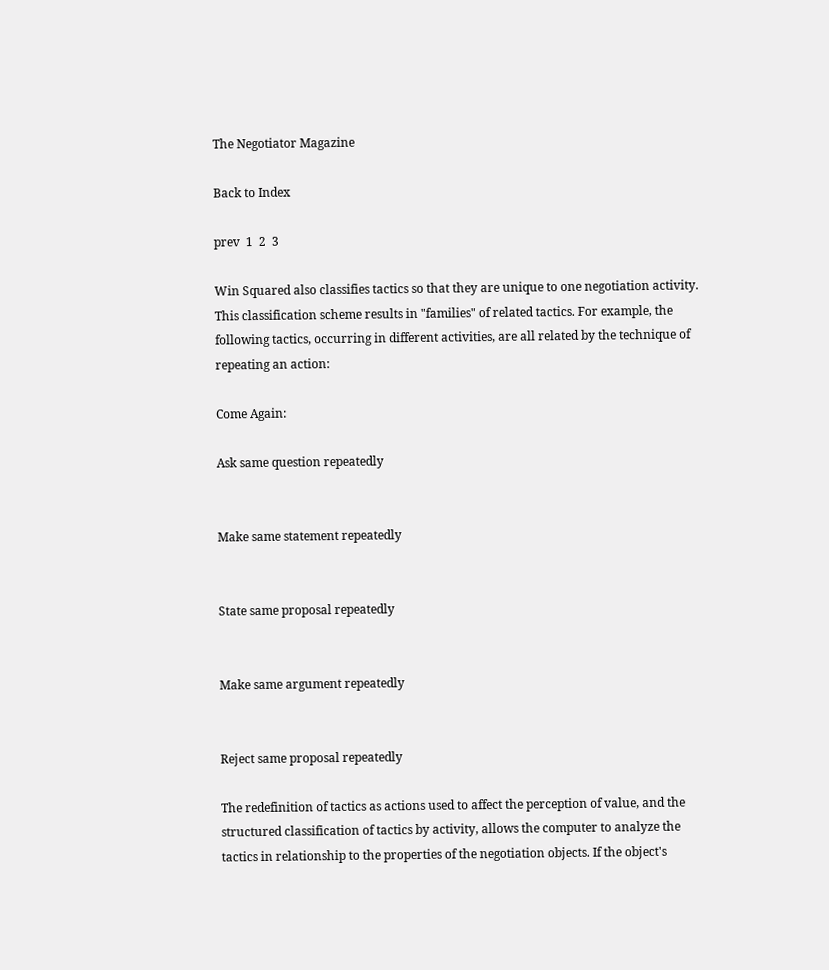The Negotiator Magazine

Back to Index

prev  1  2  3

Win Squared also classifies tactics so that they are unique to one negotiation activity. This classification scheme results in "families" of related tactics. For example, the following tactics, occurring in different activities, are all related by the technique of repeating an action:

Come Again:

Ask same question repeatedly


Make same statement repeatedly


State same proposal repeatedly


Make same argument repeatedly


Reject same proposal repeatedly

The redefinition of tactics as actions used to affect the perception of value, and the structured classification of tactics by activity, allows the computer to analyze the tactics in relationship to the properties of the negotiation objects. If the object's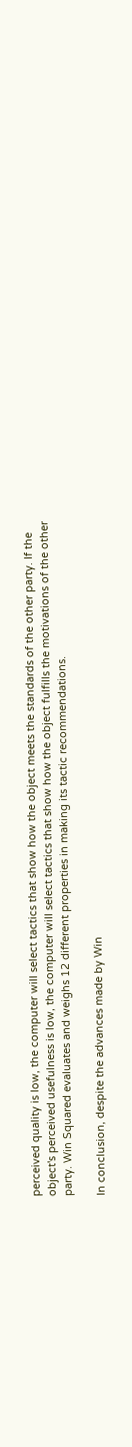perceived quality is low, the computer will select tactics that show how the object meets the standards of the other party. If the object's perceived usefulness is low, the computer will select tactics that show how the object fulfills the motivations of the other party. Win Squared evaluates and weighs 12 different properties in making its tactic recommendations.

In conclusion, despite the advances made by Win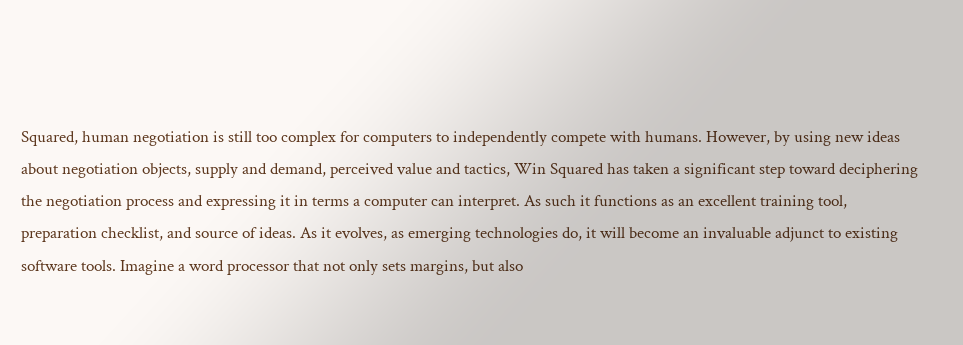Squared, human negotiation is still too complex for computers to independently compete with humans. However, by using new ideas about negotiation objects, supply and demand, perceived value and tactics, Win Squared has taken a significant step toward deciphering the negotiation process and expressing it in terms a computer can interpret. As such it functions as an excellent training tool, preparation checklist, and source of ideas. As it evolves, as emerging technologies do, it will become an invaluable adjunct to existing software tools. Imagine a word processor that not only sets margins, but also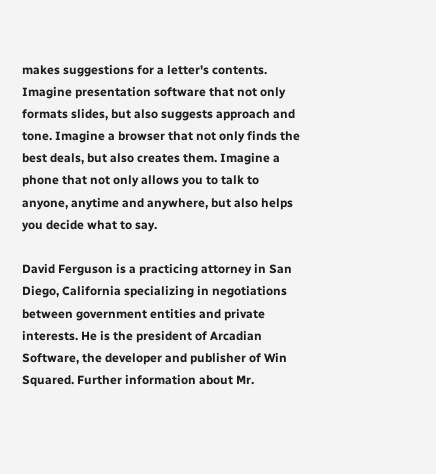makes suggestions for a letter's contents. Imagine presentation software that not only formats slides, but also suggests approach and tone. Imagine a browser that not only finds the best deals, but also creates them. Imagine a phone that not only allows you to talk to anyone, anytime and anywhere, but also helps you decide what to say.

David Ferguson is a practicing attorney in San Diego, California specializing in negotiations between government entities and private interests. He is the president of Arcadian Software, the developer and publisher of Win Squared. Further information about Mr.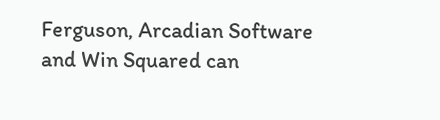Ferguson, Arcadian Software and Win Squared can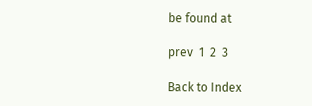be found at

prev  1  2  3

Back to Index